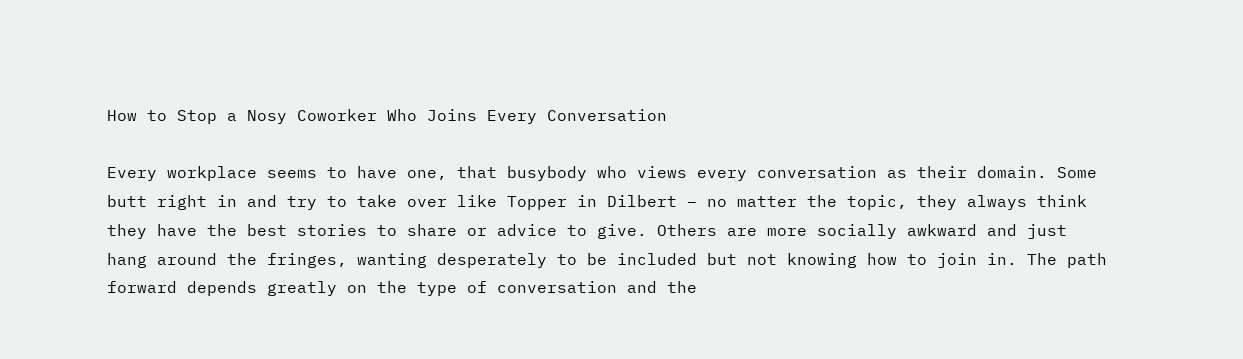How to Stop a Nosy Coworker Who Joins Every Conversation

Every workplace seems to have one, that busybody who views every conversation as their domain. Some butt right in and try to take over like Topper in Dilbert – no matter the topic, they always think they have the best stories to share or advice to give. Others are more socially awkward and just hang around the fringes, wanting desperately to be included but not knowing how to join in. The path forward depends greatly on the type of conversation and the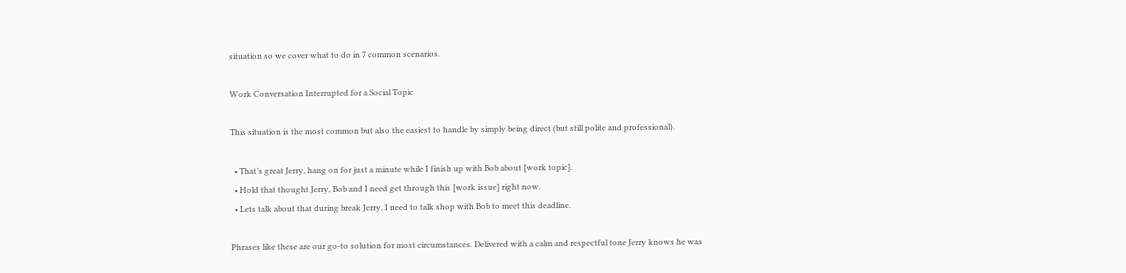situation so we cover what to do in 7 common scenarios.

Work Conversation Interrupted for a Social Topic

This situation is the most common but also the easiest to handle by simply being direct (but still polite and professional).

  • That’s great Jerry, hang on for just a minute while I finish up with Bob about [work topic].
  • Hold that thought Jerry, Bob and I need get through this [work issue] right now.
  • Lets talk about that during break Jerry, I need to talk shop with Bob to meet this deadline.

Phrases like these are our go-to solution for most circumstances. Delivered with a calm and respectful tone Jerry knows he was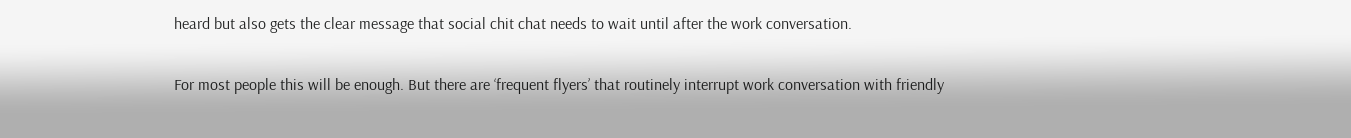heard but also gets the clear message that social chit chat needs to wait until after the work conversation.

For most people this will be enough. But there are ‘frequent flyers’ that routinely interrupt work conversation with friendly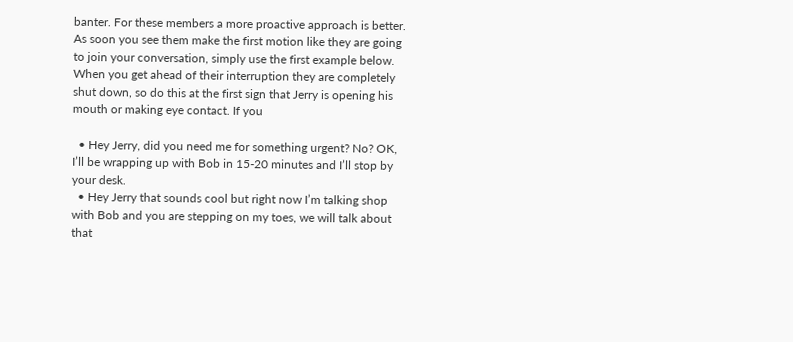banter. For these members a more proactive approach is better. As soon you see them make the first motion like they are going to join your conversation, simply use the first example below. When you get ahead of their interruption they are completely shut down, so do this at the first sign that Jerry is opening his mouth or making eye contact. If you

  • Hey Jerry, did you need me for something urgent? No? OK, I’ll be wrapping up with Bob in 15-20 minutes and I’ll stop by your desk.
  • Hey Jerry that sounds cool but right now I’m talking shop with Bob and you are stepping on my toes, we will talk about that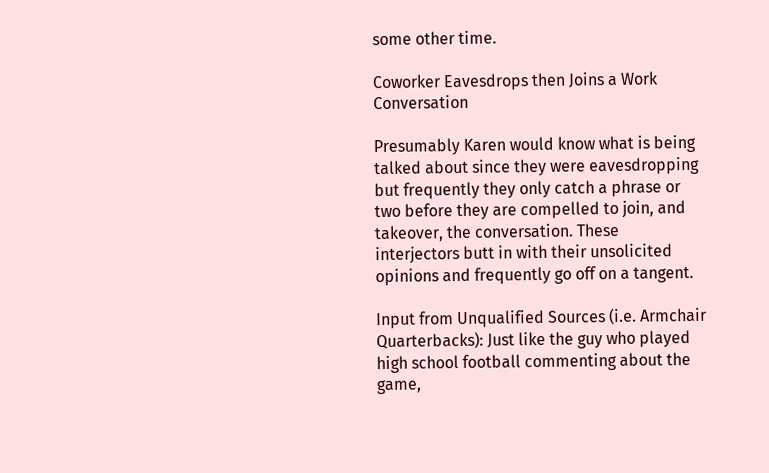some other time.

Coworker Eavesdrops then Joins a Work Conversation

Presumably Karen would know what is being talked about since they were eavesdropping but frequently they only catch a phrase or two before they are compelled to join, and takeover, the conversation. These interjectors butt in with their unsolicited opinions and frequently go off on a tangent.

Input from Unqualified Sources (i.e. Armchair Quarterbacks): Just like the guy who played high school football commenting about the game,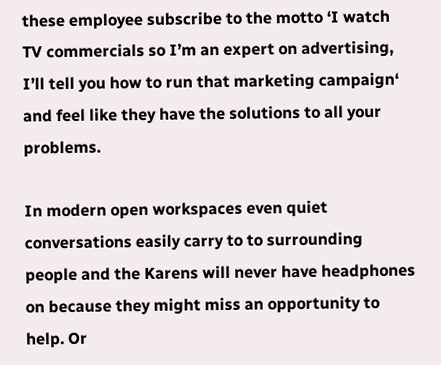these employee subscribe to the motto ‘I watch TV commercials so I’m an expert on advertising, I’ll tell you how to run that marketing campaign‘ and feel like they have the solutions to all your problems.

In modern open workspaces even quiet conversations easily carry to to surrounding people and the Karens will never have headphones on because they might miss an opportunity to help. Or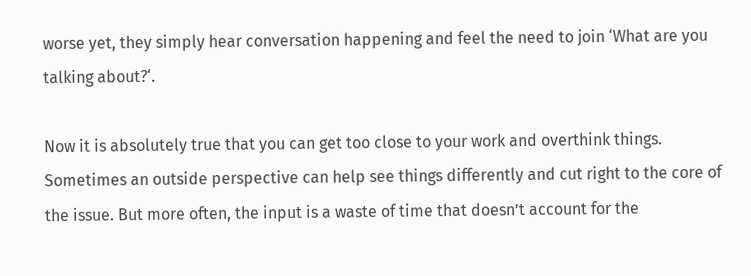worse yet, they simply hear conversation happening and feel the need to join ‘What are you talking about?‘.

Now it is absolutely true that you can get too close to your work and overthink things. Sometimes an outside perspective can help see things differently and cut right to the core of the issue. But more often, the input is a waste of time that doesn’t account for the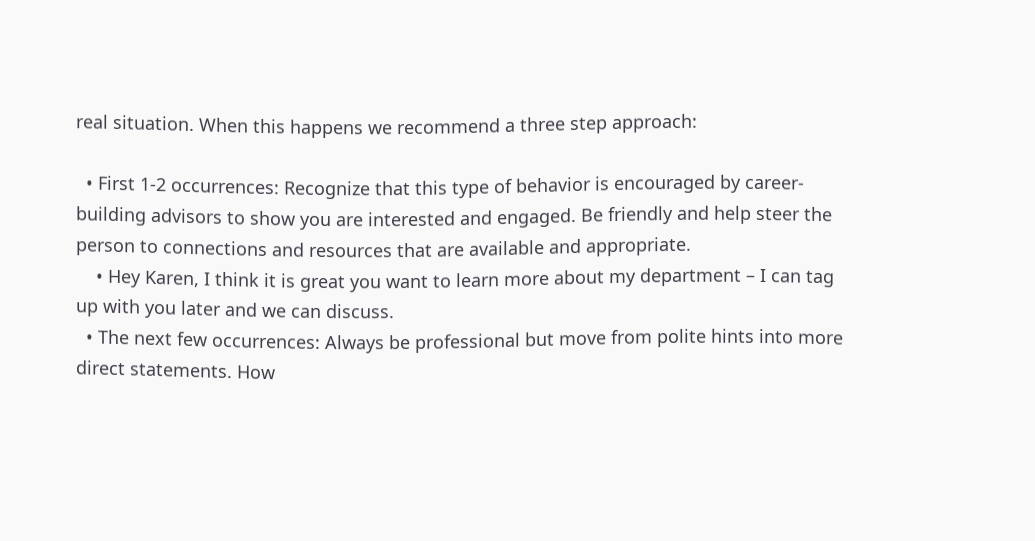real situation. When this happens we recommend a three step approach:

  • First 1-2 occurrences: Recognize that this type of behavior is encouraged by career-building advisors to show you are interested and engaged. Be friendly and help steer the person to connections and resources that are available and appropriate.
    • Hey Karen, I think it is great you want to learn more about my department – I can tag up with you later and we can discuss.
  • The next few occurrences: Always be professional but move from polite hints into more direct statements. How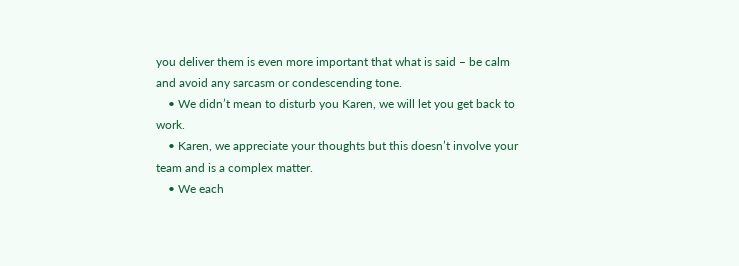you deliver them is even more important that what is said – be calm and avoid any sarcasm or condescending tone.
    • We didn’t mean to disturb you Karen, we will let you get back to work.
    • Karen, we appreciate your thoughts but this doesn’t involve your team and is a complex matter.
    • We each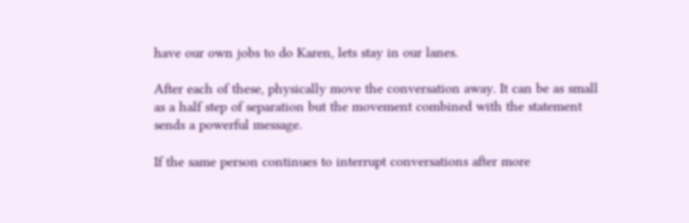have our own jobs to do Karen, lets stay in our lanes.

After each of these, physically move the conversation away. It can be as small as a half step of separation but the movement combined with the statement sends a powerful message.

If the same person continues to interrupt conversations after more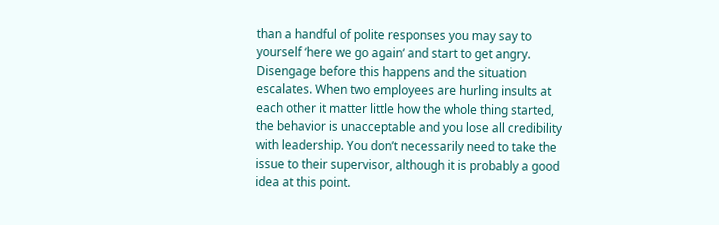than a handful of polite responses you may say to yourself ‘here we go again‘ and start to get angry. Disengage before this happens and the situation escalates. When two employees are hurling insults at each other it matter little how the whole thing started, the behavior is unacceptable and you lose all credibility with leadership. You don’t necessarily need to take the issue to their supervisor, although it is probably a good idea at this point.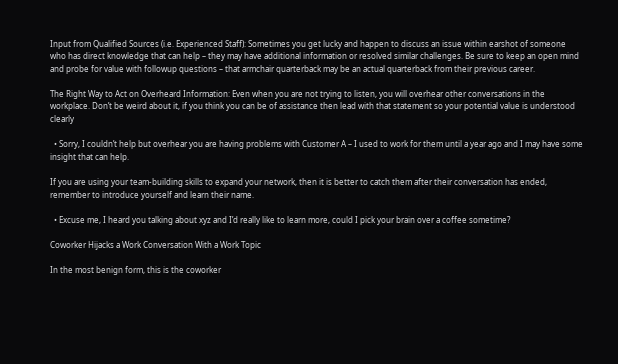Input from Qualified Sources (i.e. Experienced Staff): Sometimes you get lucky and happen to discuss an issue within earshot of someone who has direct knowledge that can help – they may have additional information or resolved similar challenges. Be sure to keep an open mind and probe for value with followup questions – that armchair quarterback may be an actual quarterback from their previous career.

The Right Way to Act on Overheard Information: Even when you are not trying to listen, you will overhear other conversations in the workplace. Don’t be weird about it, if you think you can be of assistance then lead with that statement so your potential value is understood clearly

  • Sorry, I couldn’t help but overhear you are having problems with Customer A – I used to work for them until a year ago and I may have some insight that can help.

If you are using your team-building skills to expand your network, then it is better to catch them after their conversation has ended, remember to introduce yourself and learn their name.

  • Excuse me, I heard you talking about xyz and I’d really like to learn more, could I pick your brain over a coffee sometime?

Coworker Hijacks a Work Conversation With a Work Topic

In the most benign form, this is the coworker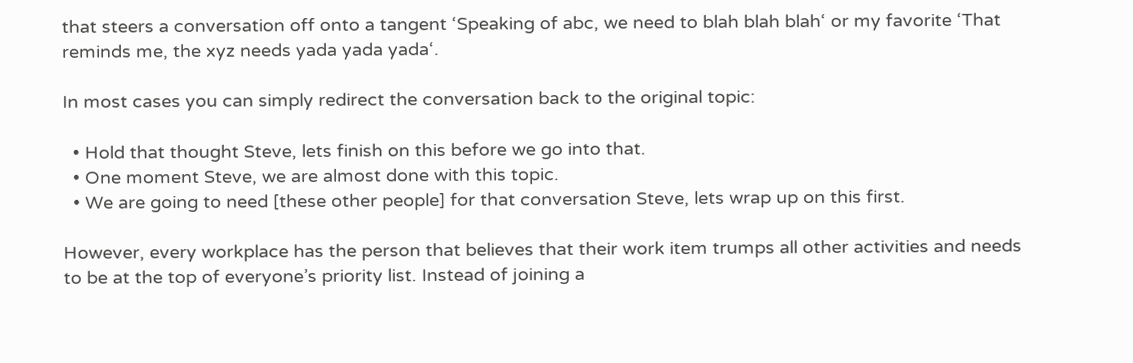that steers a conversation off onto a tangent ‘Speaking of abc, we need to blah blah blah‘ or my favorite ‘That reminds me, the xyz needs yada yada yada‘.

In most cases you can simply redirect the conversation back to the original topic:

  • Hold that thought Steve, lets finish on this before we go into that.
  • One moment Steve, we are almost done with this topic.
  • We are going to need [these other people] for that conversation Steve, lets wrap up on this first.

However, every workplace has the person that believes that their work item trumps all other activities and needs to be at the top of everyone’s priority list. Instead of joining a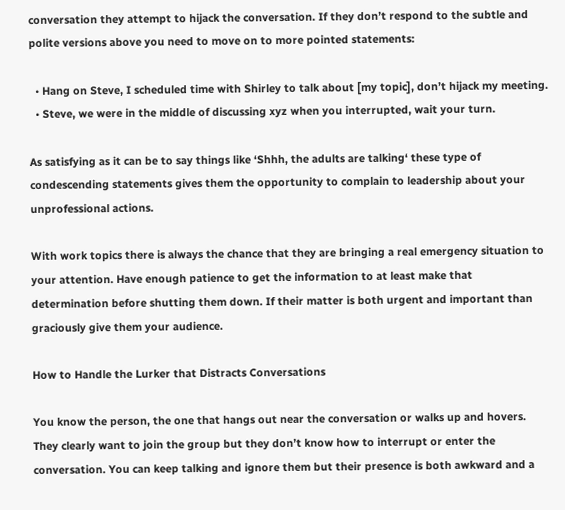conversation they attempt to hijack the conversation. If they don’t respond to the subtle and polite versions above you need to move on to more pointed statements:

  • Hang on Steve, I scheduled time with Shirley to talk about [my topic], don’t hijack my meeting.
  • Steve, we were in the middle of discussing xyz when you interrupted, wait your turn.

As satisfying as it can be to say things like ‘Shhh, the adults are talking‘ these type of condescending statements gives them the opportunity to complain to leadership about your unprofessional actions.

With work topics there is always the chance that they are bringing a real emergency situation to your attention. Have enough patience to get the information to at least make that determination before shutting them down. If their matter is both urgent and important than graciously give them your audience.

How to Handle the Lurker that Distracts Conversations

You know the person, the one that hangs out near the conversation or walks up and hovers. They clearly want to join the group but they don’t know how to interrupt or enter the conversation. You can keep talking and ignore them but their presence is both awkward and a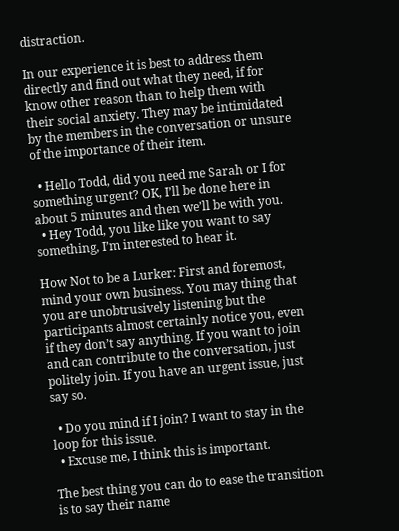distraction.

In our experience it is best to address them directly and find out what they need, if for know other reason than to help them with their social anxiety. They may be intimidated by the members in the conversation or unsure of the importance of their item.

  • Hello Todd, did you need me Sarah or I for something urgent? OK, I’ll be done here in about 5 minutes and then we’ll be with you.
  • Hey Todd, you like like you want to say something, I’m interested to hear it.

How Not to be a Lurker: First and foremost, mind your own business. You may thing that you are unobtrusively listening but the participants almost certainly notice you, even if they don’t say anything. If you want to join and can contribute to the conversation, just politely join. If you have an urgent issue, just say so.

  • Do you mind if I join? I want to stay in the loop for this issue.
  • Excuse me, I think this is important.

The best thing you can do to ease the transition is to say their name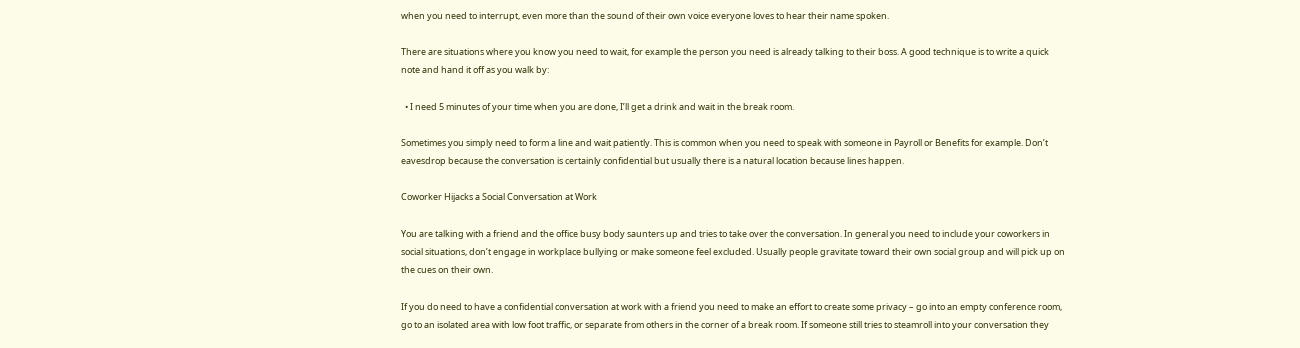when you need to interrupt, even more than the sound of their own voice everyone loves to hear their name spoken.

There are situations where you know you need to wait, for example the person you need is already talking to their boss. A good technique is to write a quick note and hand it off as you walk by:

  • I need 5 minutes of your time when you are done, I’ll get a drink and wait in the break room.

Sometimes you simply need to form a line and wait patiently. This is common when you need to speak with someone in Payroll or Benefits for example. Don’t eavesdrop because the conversation is certainly confidential but usually there is a natural location because lines happen.

Coworker Hijacks a Social Conversation at Work

You are talking with a friend and the office busy body saunters up and tries to take over the conversation. In general you need to include your coworkers in social situations, don’t engage in workplace bullying or make someone feel excluded. Usually people gravitate toward their own social group and will pick up on the cues on their own.

If you do need to have a confidential conversation at work with a friend you need to make an effort to create some privacy – go into an empty conference room, go to an isolated area with low foot traffic, or separate from others in the corner of a break room. If someone still tries to steamroll into your conversation they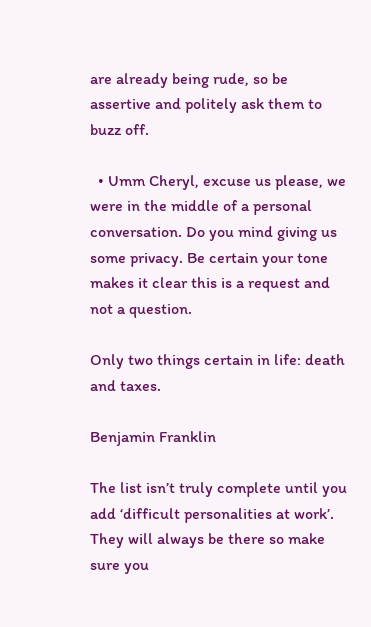are already being rude, so be assertive and politely ask them to buzz off.

  • Umm Cheryl, excuse us please, we were in the middle of a personal conversation. Do you mind giving us some privacy. Be certain your tone makes it clear this is a request and not a question.

Only two things certain in life: death and taxes.

Benjamin Franklin

The list isn’t truly complete until you add ‘difficult personalities at work’. They will always be there so make sure you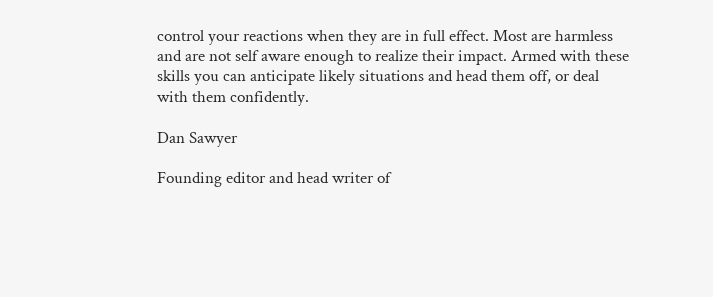control your reactions when they are in full effect. Most are harmless and are not self aware enough to realize their impact. Armed with these skills you can anticipate likely situations and head them off, or deal with them confidently.

Dan Sawyer

Founding editor and head writer of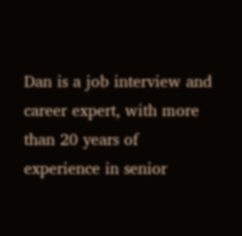Dan is a job interview and career expert, with more than 20 years of experience in senior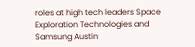roles at high tech leaders Space Exploration Technologies and Samsung Austin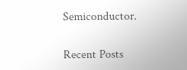Semiconductor.

Recent Posts